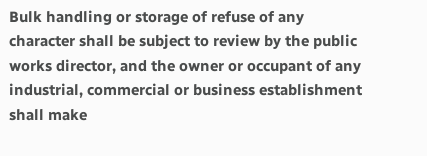Bulk handling or storage of refuse of any character shall be subject to review by the public works director, and the owner or occupant of any industrial, commercial or business establishment shall make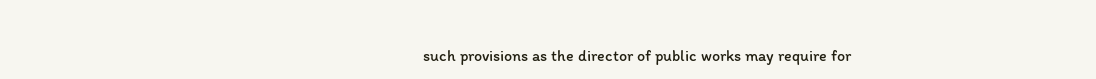such provisions as the director of public works may require for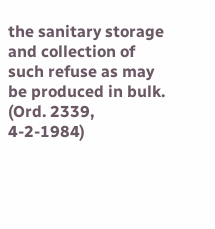the sanitary storage and collection of such refuse as may be produced in bulk. (Ord. 2339, 4-2-1984)